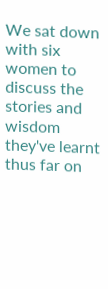We sat down with six women to discuss the stories and wisdom they've learnt thus far on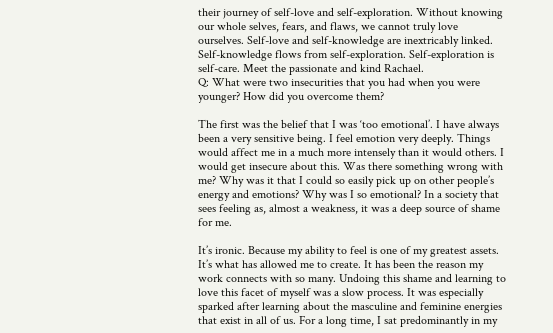their journey of self-love and self-exploration. Without knowing our whole selves, fears, and flaws, we cannot truly love ourselves. Self-love and self-knowledge are inextricably linked. Self-knowledge flows from self-exploration. Self-exploration is self-care. Meet the passionate and kind Rachael.
Q: What were two insecurities that you had when you were younger? How did you overcome them?

The first was the belief that I was ‘too emotional’. I have always been a very sensitive being. I feel emotion very deeply. Things would affect me in a much more intensely than it would others. I would get insecure about this. Was there something wrong with me? Why was it that I could so easily pick up on other people’s energy and emotions? Why was I so emotional? In a society that sees feeling as, almost a weakness, it was a deep source of shame for me.

It’s ironic. Because my ability to feel is one of my greatest assets. It’s what has allowed me to create. It has been the reason my work connects with so many. Undoing this shame and learning to love this facet of myself was a slow process. It was especially sparked after learning about the masculine and feminine energies that exist in all of us. For a long time, I sat predominantly in my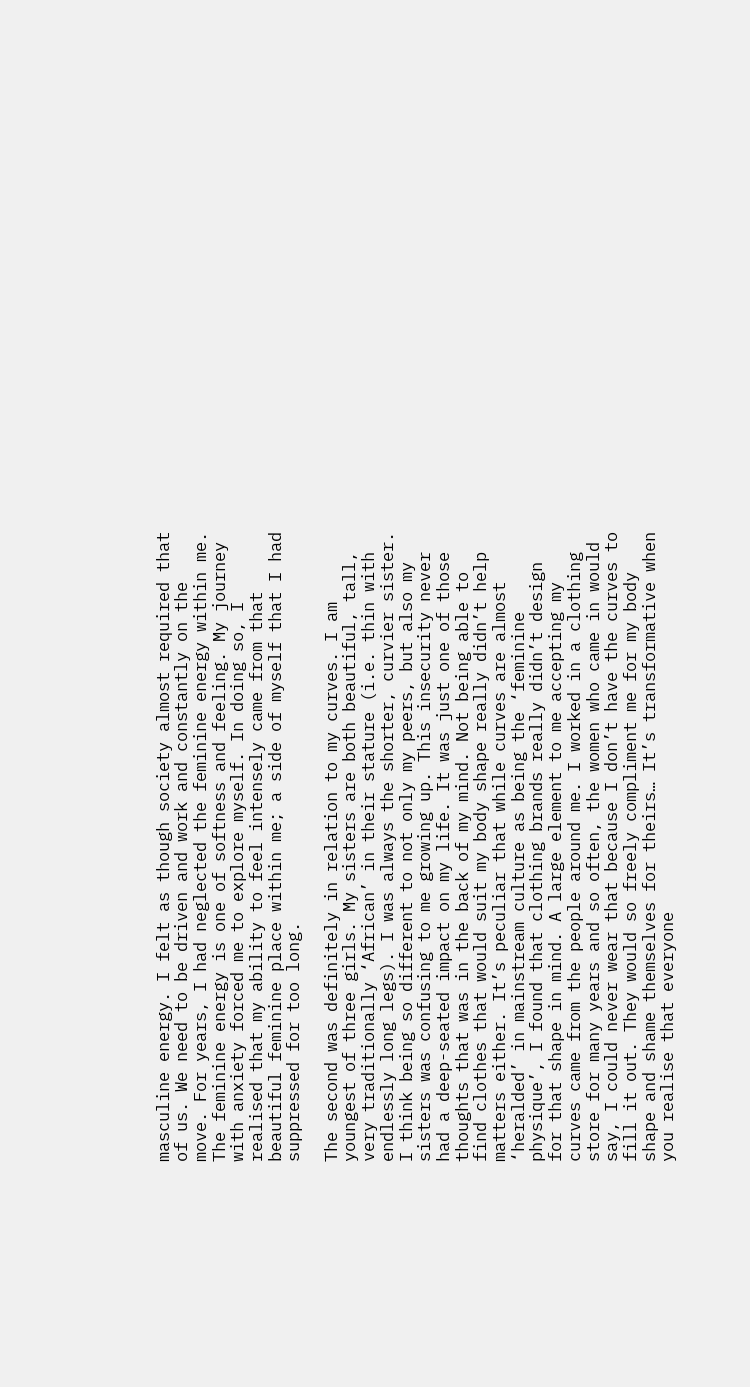masculine energy. I felt as though society almost required that of us. We need to be driven and work and constantly on the move. For years, I had neglected the feminine energy within me. The feminine energy is one of softness and feeling. My journey with anxiety forced me to explore myself. In doing so, I realised that my ability to feel intensely came from that beautiful feminine place within me; a side of myself that I had suppressed for too long.

The second was definitely in relation to my curves. I am youngest of three girls. My sisters are both beautiful, tall, very traditionally ‘African’ in their stature (i.e. thin with endlessly long legs). I was always the shorter, curvier sister. I think being so different to not only my peers, but also my sisters was confusing to me growing up. This insecurity never had a deep-seated impact on my life. It was just one of those thoughts that was in the back of my mind. Not being able to find clothes that would suit my body shape really didn’t help matters either. It’s peculiar that while curves are almost ‘heralded’ in mainstream culture as being the ‘feminine physique’, I found that clothing brands really didn’t design for that shape in mind. A large element to me accepting my curves came from the people around me. I worked in a clothing store for many years and so often, the women who came in would say, I could never wear that because I don’t have the curves to fill it out. They would so freely compliment me for my body shape and shame themselves for theirs… It’s transformative when you realise that everyone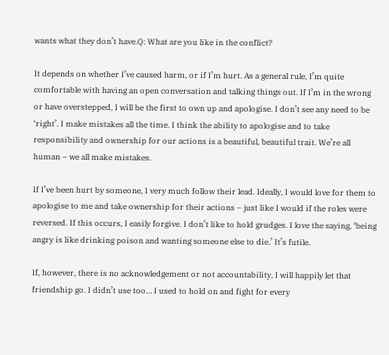wants what they don’t have.Q: What are you like in the conflict?

It depends on whether I’ve caused harm, or if I’m hurt. As a general rule, I’m quite comfortable with having an open conversation and talking things out. If I’m in the wrong or have overstepped, I will be the first to own up and apologise. I don’t see any need to be ‘right’. I make mistakes all the time. I think the ability to apologise and to take responsibility and ownership for our actions is a beautiful, beautiful trait. We’re all human – we all make mistakes.

If I’ve been hurt by someone, I very much follow their lead. Ideally, I would love for them to apologise to me and take ownership for their actions – just like I would if the roles were reversed. If this occurs, I easily forgive. I don’t like to hold grudges. I love the saying, ‘being angry is like drinking poison and wanting someone else to die.’ It’s futile.

If, however, there is no acknowledgement or not accountability, I will happily let that friendship go. I didn’t use too… I used to hold on and fight for every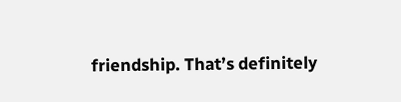friendship. That’s definitely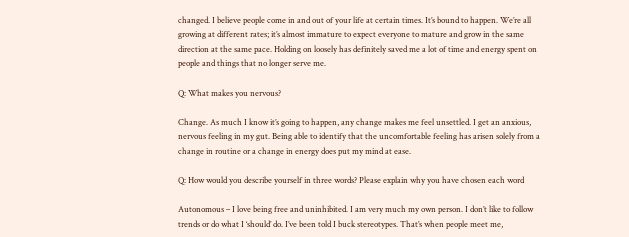changed. I believe people come in and out of your life at certain times. It’s bound to happen. We’re all growing at different rates; it’s almost immature to expect everyone to mature and grow in the same direction at the same pace. Holding on loosely has definitely saved me a lot of time and energy spent on people and things that no longer serve me.

Q: What makes you nervous?

Change. As much I know it’s going to happen, any change makes me feel unsettled. I get an anxious, nervous feeling in my gut. Being able to identify that the uncomfortable feeling has arisen solely from a change in routine or a change in energy does put my mind at ease.

Q: How would you describe yourself in three words? Please explain why you have chosen each word

Autonomous – I love being free and uninhibited. I am very much my own person. I don’t like to follow trends or do what I ‘should’ do. I’ve been told I buck stereotypes. That’s when people meet me,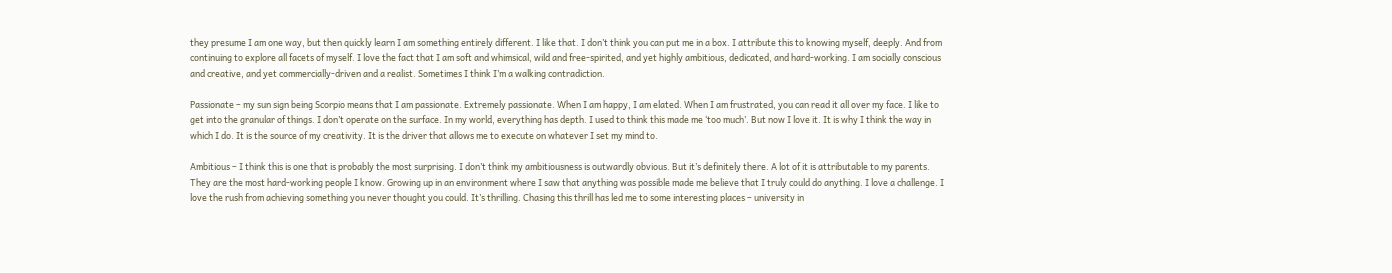they presume I am one way, but then quickly learn I am something entirely different. I like that. I don’t think you can put me in a box. I attribute this to knowing myself, deeply. And from continuing to explore all facets of myself. I love the fact that I am soft and whimsical, wild and free-spirited, and yet highly ambitious, dedicated, and hard-working. I am socially conscious and creative, and yet commercially-driven and a realist. Sometimes I think I’m a walking contradiction.

Passionate – my sun sign being Scorpio means that I am passionate. Extremely passionate. When I am happy, I am elated. When I am frustrated, you can read it all over my face. I like to get into the granular of things. I don’t operate on the surface. In my world, everything has depth. I used to think this made me ‘too much’. But now I love it. It is why I think the way in which I do. It is the source of my creativity. It is the driver that allows me to execute on whatever I set my mind to.

Ambitious – I think this is one that is probably the most surprising. I don’t think my ambitiousness is outwardly obvious. But it’s definitely there. A lot of it is attributable to my parents. They are the most hard-working people I know. Growing up in an environment where I saw that anything was possible made me believe that I truly could do anything. I love a challenge. I love the rush from achieving something you never thought you could. It’s thrilling. Chasing this thrill has led me to some interesting places – university in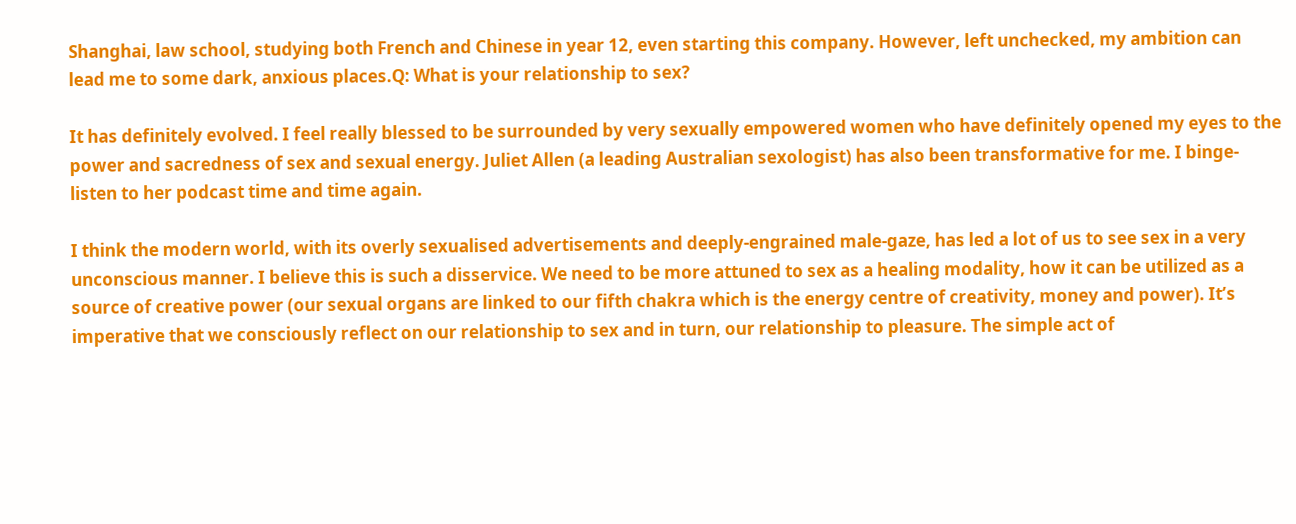Shanghai, law school, studying both French and Chinese in year 12, even starting this company. However, left unchecked, my ambition can lead me to some dark, anxious places.Q: What is your relationship to sex?

It has definitely evolved. I feel really blessed to be surrounded by very sexually empowered women who have definitely opened my eyes to the power and sacredness of sex and sexual energy. Juliet Allen (a leading Australian sexologist) has also been transformative for me. I binge-listen to her podcast time and time again.

I think the modern world, with its overly sexualised advertisements and deeply-engrained male-gaze, has led a lot of us to see sex in a very unconscious manner. I believe this is such a disservice. We need to be more attuned to sex as a healing modality, how it can be utilized as a source of creative power (our sexual organs are linked to our fifth chakra which is the energy centre of creativity, money and power). It’s imperative that we consciously reflect on our relationship to sex and in turn, our relationship to pleasure. The simple act of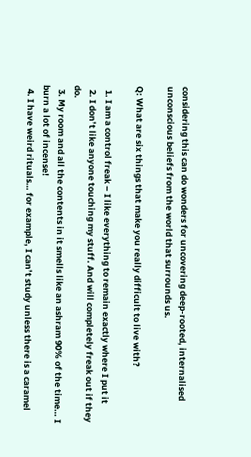considering this can do wonders for uncovering deep-rooted, internalised unconscious beliefs from the world that surrounds us.

Q: What are six things that make you really difficult to live with?

  1. I am a control freak – I like everything to remain exactly where I put it
  2. I don’t like anyone touching my stuff. And will completely freak out if they do.
  3. My room and all the contents in it smells like an ashram 90% of the time… I burn a lot of incense!
  4. I have weird rituals… for example, I can’t study unless there is a caramel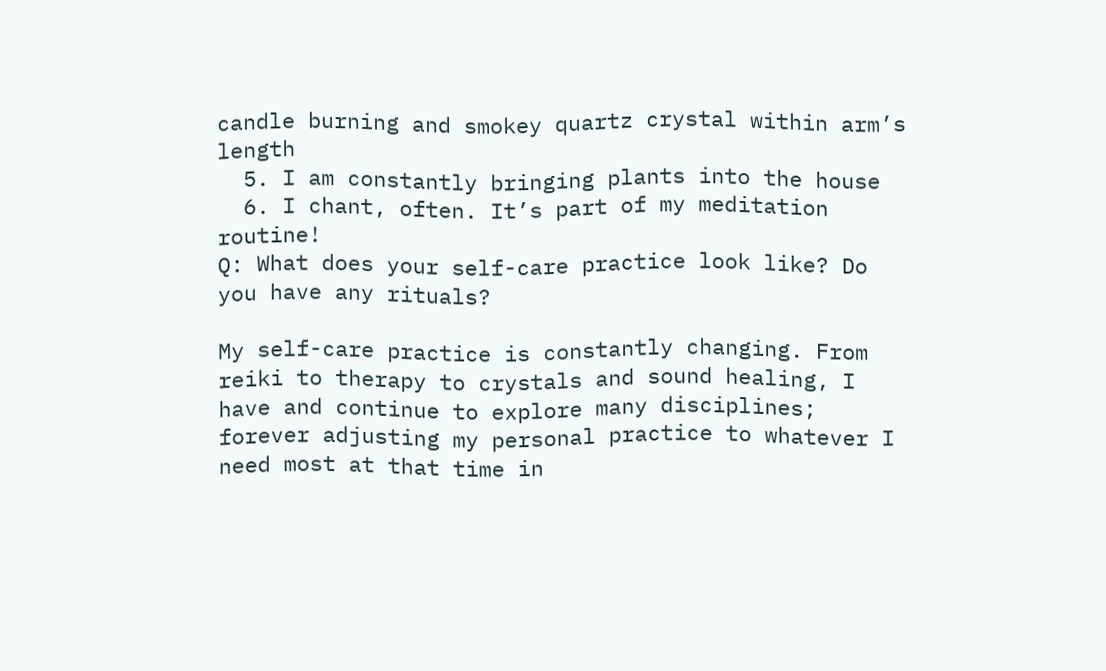candle burning and smokey quartz crystal within arm’s length
  5. I am constantly bringing plants into the house
  6. I chant, often. It’s part of my meditation routine!
Q: What does your self-care practice look like? Do you have any rituals?

My self-care practice is constantly changing. From reiki to therapy to crystals and sound healing, I have and continue to explore many disciplines; forever adjusting my personal practice to whatever I need most at that time in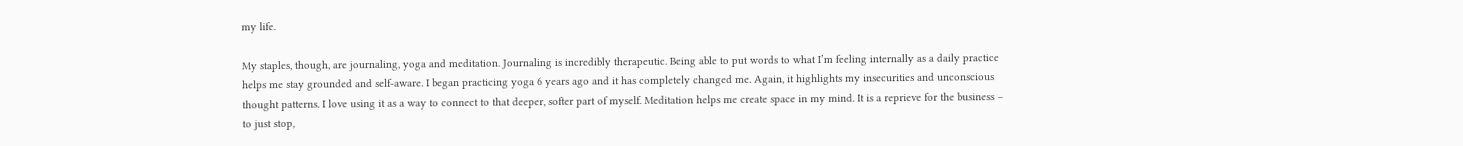my life.

My staples, though, are journaling, yoga and meditation. Journaling is incredibly therapeutic. Being able to put words to what I’m feeling internally as a daily practice helps me stay grounded and self-aware. I began practicing yoga 6 years ago and it has completely changed me. Again, it highlights my insecurities and unconscious thought patterns. I love using it as a way to connect to that deeper, softer part of myself. Meditation helps me create space in my mind. It is a reprieve for the business – to just stop,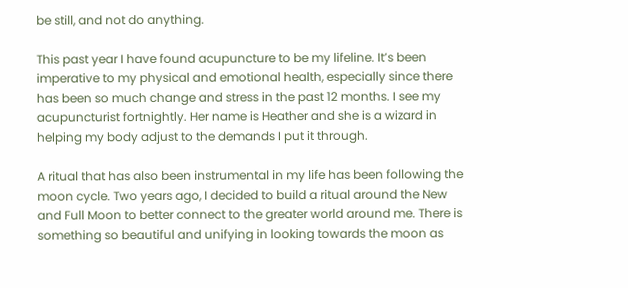be still, and not do anything.

This past year I have found acupuncture to be my lifeline. It’s been imperative to my physical and emotional health, especially since there has been so much change and stress in the past 12 months. I see my acupuncturist fortnightly. Her name is Heather and she is a wizard in helping my body adjust to the demands I put it through.

A ritual that has also been instrumental in my life has been following the moon cycle. Two years ago, I decided to build a ritual around the New and Full Moon to better connect to the greater world around me. There is something so beautiful and unifying in looking towards the moon as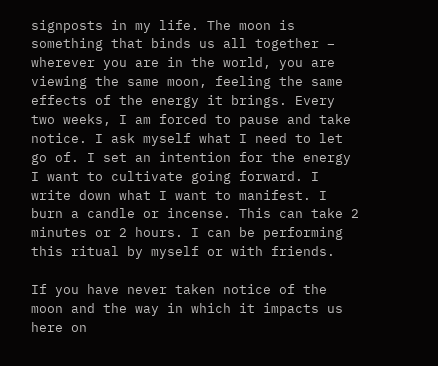signposts in my life. The moon is something that binds us all together – wherever you are in the world, you are viewing the same moon, feeling the same effects of the energy it brings. Every two weeks, I am forced to pause and take notice. I ask myself what I need to let go of. I set an intention for the energy I want to cultivate going forward. I write down what I want to manifest. I burn a candle or incense. This can take 2 minutes or 2 hours. I can be performing this ritual by myself or with friends.

If you have never taken notice of the moon and the way in which it impacts us here on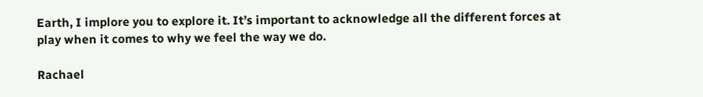Earth, I implore you to explore it. It’s important to acknowledge all the different forces at play when it comes to why we feel the way we do.

Rachael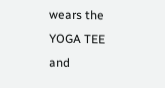wears the YOGA TEE and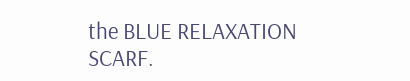the BLUE RELAXATION SCARF.